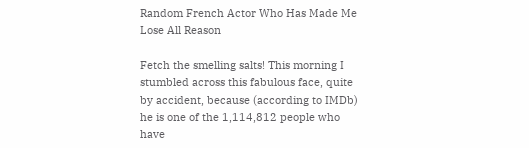Random French Actor Who Has Made Me Lose All Reason

Fetch the smelling salts! This morning I stumbled across this fabulous face, quite by accident, because (according to IMDb)  he is one of the 1,114,812 people who have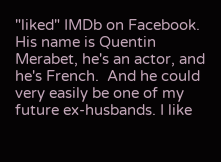"liked" IMDb on Facebook. His name is Quentin Merabet, he's an actor, and he's French.  And he could very easily be one of my future ex-husbands. I like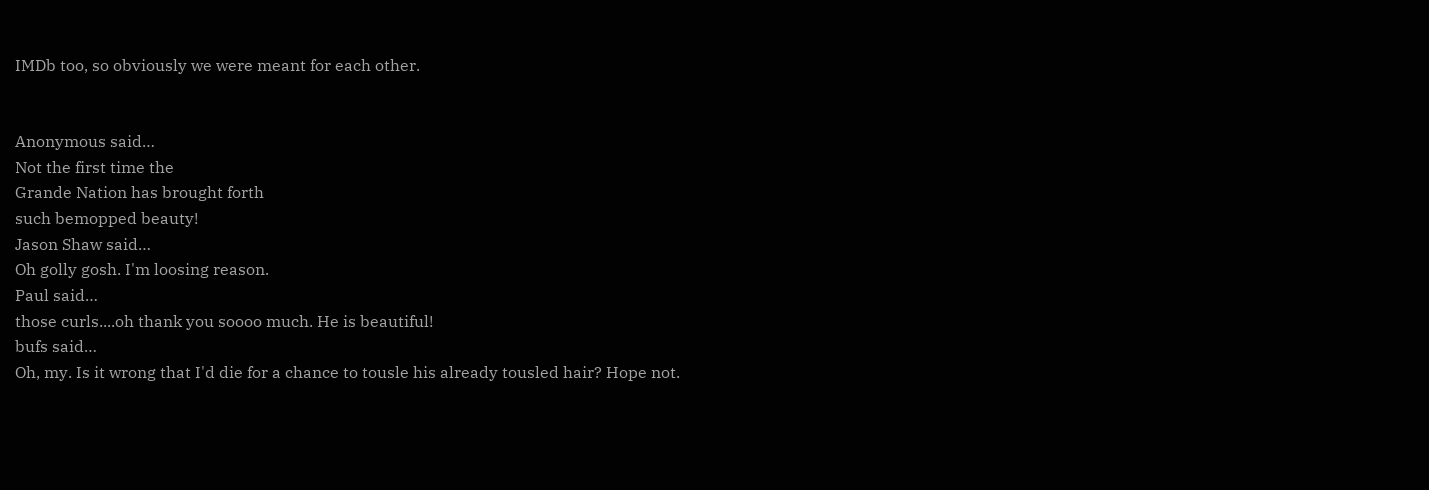IMDb too, so obviously we were meant for each other.


Anonymous said…
Not the first time the
Grande Nation has brought forth
such bemopped beauty!
Jason Shaw said…
Oh golly gosh. I'm loosing reason.
Paul said…
those curls....oh thank you soooo much. He is beautiful!
bufs said…
Oh, my. Is it wrong that I'd die for a chance to tousle his already tousled hair? Hope not.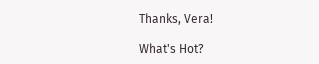Thanks, Vera!

What's Hot?